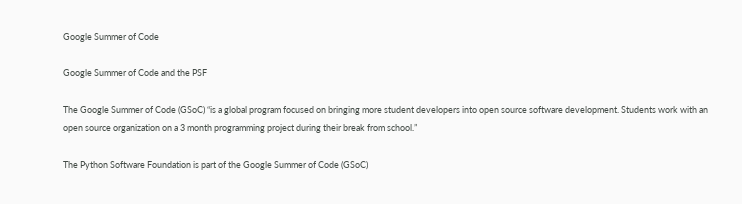Google Summer of Code

Google Summer of Code and the PSF

The Google Summer of Code (GSoC) “is a global program focused on bringing more student developers into open source software development. Students work with an open source organization on a 3 month programming project during their break from school.”

The Python Software Foundation is part of the Google Summer of Code (GSoC)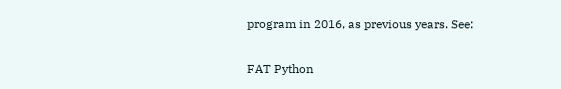program in 2016, as previous years. See:

FAT Python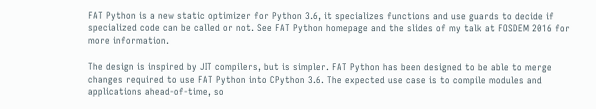FAT Python is a new static optimizer for Python 3.6, it specializes functions and use guards to decide if specialized code can be called or not. See FAT Python homepage and the slides of my talk at FOSDEM 2016 for more information.

The design is inspired by JIT compilers, but is simpler. FAT Python has been designed to be able to merge changes required to use FAT Python into CPython 3.6. The expected use case is to compile modules and applications ahead-of-time, so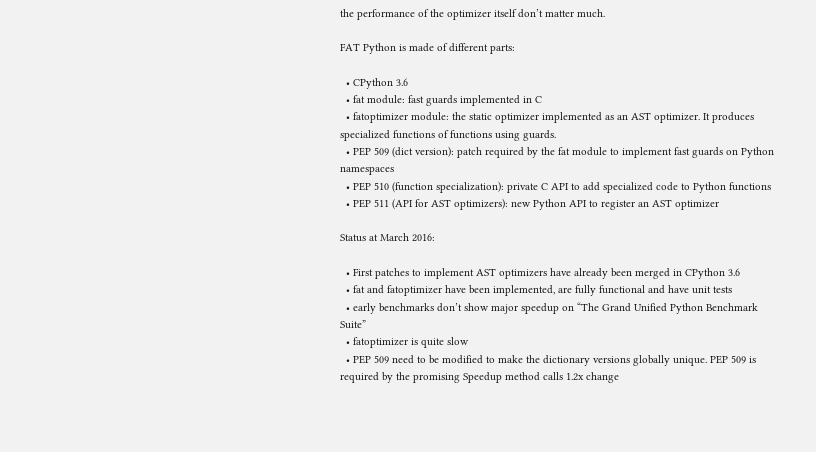the performance of the optimizer itself don’t matter much.

FAT Python is made of different parts:

  • CPython 3.6
  • fat module: fast guards implemented in C
  • fatoptimizer module: the static optimizer implemented as an AST optimizer. It produces specialized functions of functions using guards.
  • PEP 509 (dict version): patch required by the fat module to implement fast guards on Python namespaces
  • PEP 510 (function specialization): private C API to add specialized code to Python functions
  • PEP 511 (API for AST optimizers): new Python API to register an AST optimizer

Status at March 2016:

  • First patches to implement AST optimizers have already been merged in CPython 3.6
  • fat and fatoptimizer have been implemented, are fully functional and have unit tests
  • early benchmarks don’t show major speedup on “The Grand Unified Python Benchmark Suite”
  • fatoptimizer is quite slow
  • PEP 509 need to be modified to make the dictionary versions globally unique. PEP 509 is required by the promising Speedup method calls 1.2x change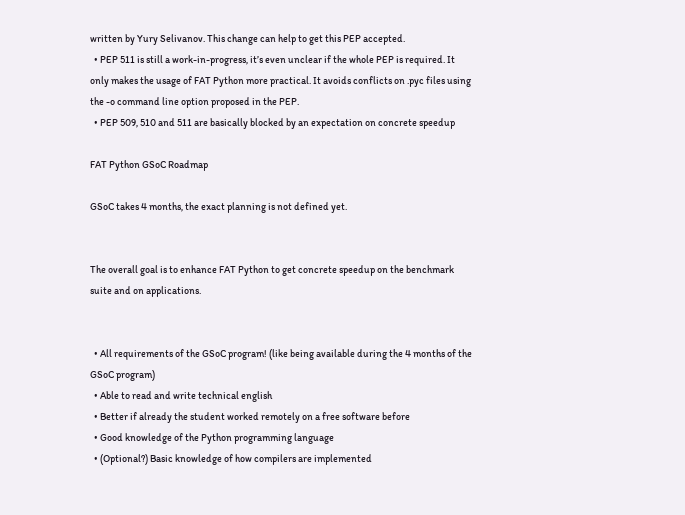written by Yury Selivanov. This change can help to get this PEP accepted.
  • PEP 511 is still a work-in-progress, it’s even unclear if the whole PEP is required. It only makes the usage of FAT Python more practical. It avoids conflicts on .pyc files using the -o command line option proposed in the PEP.
  • PEP 509, 510 and 511 are basically blocked by an expectation on concrete speedup

FAT Python GSoC Roadmap

GSoC takes 4 months, the exact planning is not defined yet.


The overall goal is to enhance FAT Python to get concrete speedup on the benchmark suite and on applications.


  • All requirements of the GSoC program! (like being available during the 4 months of the GSoC program)
  • Able to read and write technical english
  • Better if already the student worked remotely on a free software before
  • Good knowledge of the Python programming language
  • (Optional?) Basic knowledge of how compilers are implemented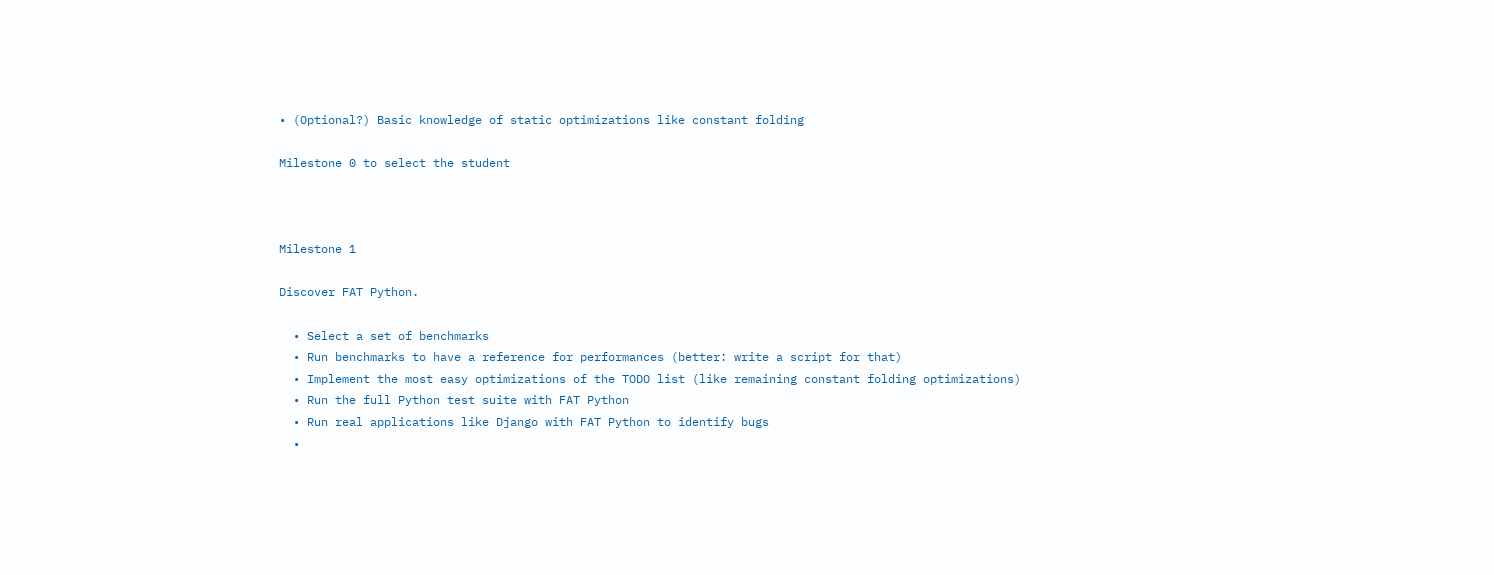• (Optional?) Basic knowledge of static optimizations like constant folding

Milestone 0 to select the student



Milestone 1

Discover FAT Python.

  • Select a set of benchmarks
  • Run benchmarks to have a reference for performances (better: write a script for that)
  • Implement the most easy optimizations of the TODO list (like remaining constant folding optimizations)
  • Run the full Python test suite with FAT Python
  • Run real applications like Django with FAT Python to identify bugs
  •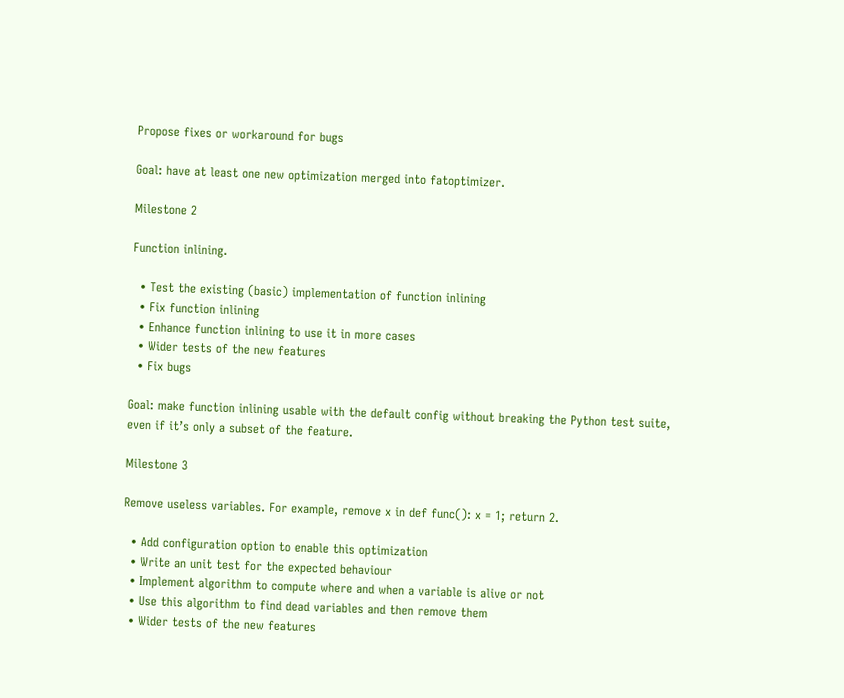Propose fixes or workaround for bugs

Goal: have at least one new optimization merged into fatoptimizer.

Milestone 2

Function inlining.

  • Test the existing (basic) implementation of function inlining
  • Fix function inlining
  • Enhance function inlining to use it in more cases
  • Wider tests of the new features
  • Fix bugs

Goal: make function inlining usable with the default config without breaking the Python test suite, even if it’s only a subset of the feature.

Milestone 3

Remove useless variables. For example, remove x in def func(): x = 1; return 2.

  • Add configuration option to enable this optimization
  • Write an unit test for the expected behaviour
  • Implement algorithm to compute where and when a variable is alive or not
  • Use this algorithm to find dead variables and then remove them
  • Wider tests of the new features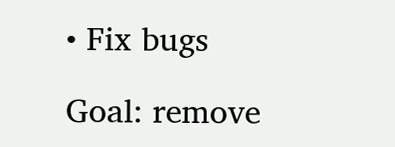• Fix bugs

Goal: remove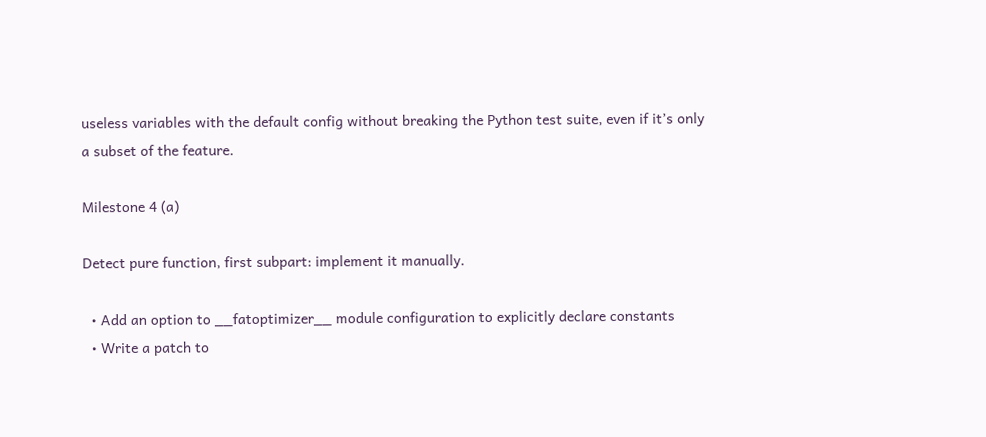useless variables with the default config without breaking the Python test suite, even if it’s only a subset of the feature.

Milestone 4 (a)

Detect pure function, first subpart: implement it manually.

  • Add an option to __fatoptimizer__ module configuration to explicitly declare constants
  • Write a patch to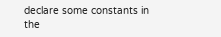declare some constants in the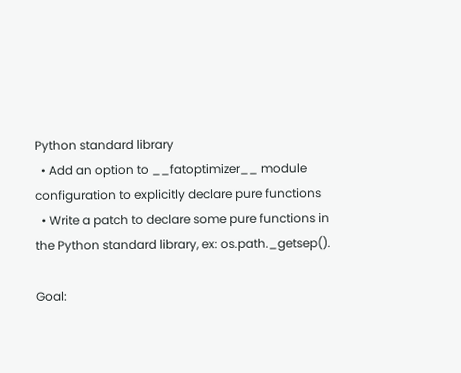Python standard library
  • Add an option to __fatoptimizer__ module configuration to explicitly declare pure functions
  • Write a patch to declare some pure functions in the Python standard library, ex: os.path._getsep().

Goal: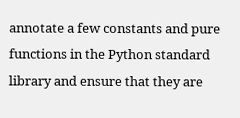annotate a few constants and pure functions in the Python standard library and ensure that they are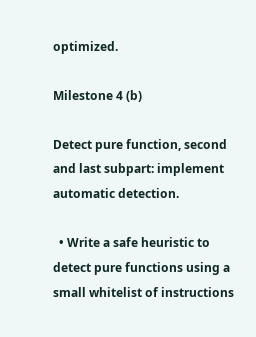optimized.

Milestone 4 (b)

Detect pure function, second and last subpart: implement automatic detection.

  • Write a safe heuristic to detect pure functions using a small whitelist of instructions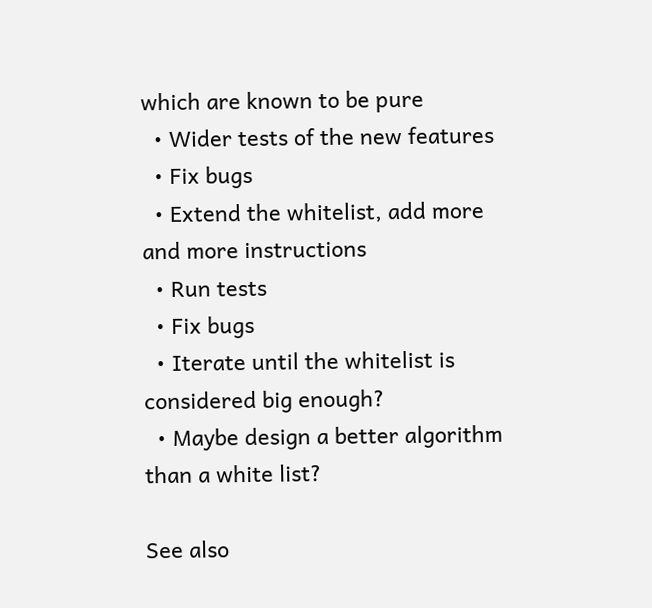which are known to be pure
  • Wider tests of the new features
  • Fix bugs
  • Extend the whitelist, add more and more instructions
  • Run tests
  • Fix bugs
  • Iterate until the whitelist is considered big enough?
  • Maybe design a better algorithm than a white list?

See also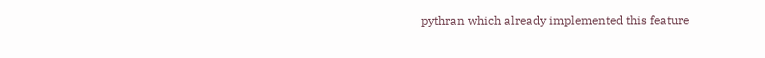pythran which already implemented this feature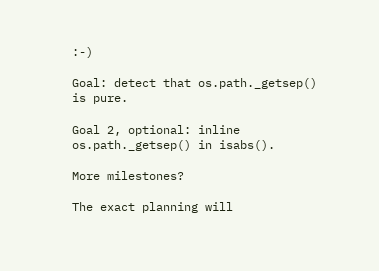:-)

Goal: detect that os.path._getsep() is pure.

Goal 2, optional: inline os.path._getsep() in isabs().

More milestones?

The exact planning will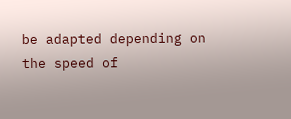be adapted depending on the speed of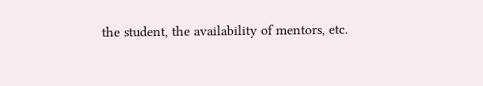the student, the availability of mentors, etc.